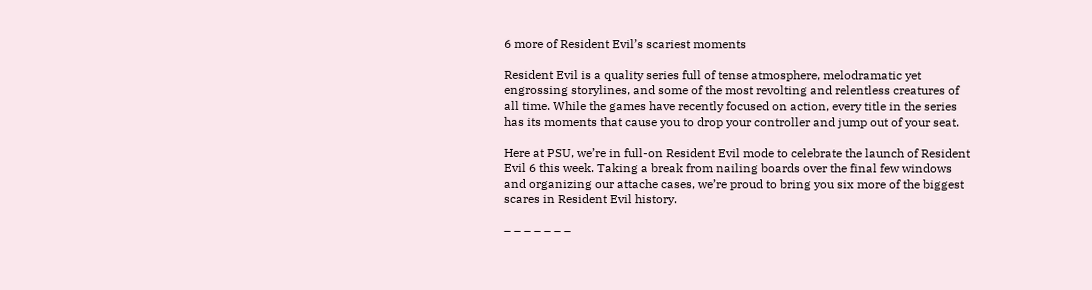6 more of Resident Evil’s scariest moments

Resident Evil is a quality series full of tense atmosphere, melodramatic yet engrossing storylines, and some of the most revolting and relentless creatures of all time. While the games have recently focused on action, every title in the series has its moments that cause you to drop your controller and jump out of your seat.

Here at PSU, we’re in full-on Resident Evil mode to celebrate the launch of Resident Evil 6 this week. Taking a break from nailing boards over the final few windows and organizing our attache cases, we’re proud to bring you six more of the biggest scares in Resident Evil history.

– – – – – – –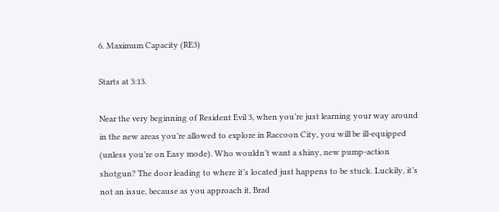6. Maximum Capacity (RE3)

Starts at 3:13.

Near the very beginning of Resident Evil 3, when you’re just learning your way around in the new areas you’re allowed to explore in Raccoon City, you will be ill-equipped (unless you’re on Easy mode). Who wouldn’t want a shiny, new pump-action shotgun? The door leading to where it’s located just happens to be stuck. Luckily, it’s not an issue, because as you approach it, Brad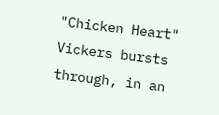"Chicken Heart" Vickers bursts through, in an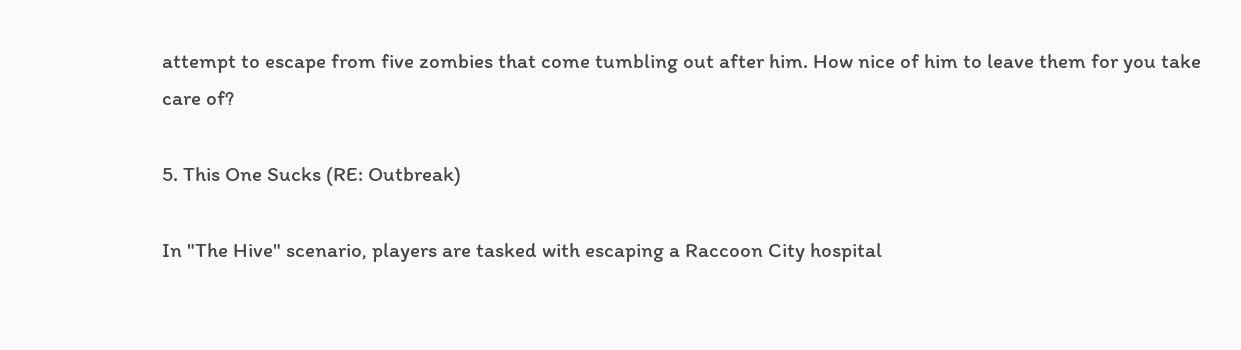attempt to escape from five zombies that come tumbling out after him. How nice of him to leave them for you take care of?

5. This One Sucks (RE: Outbreak)

In "The Hive" scenario, players are tasked with escaping a Raccoon City hospital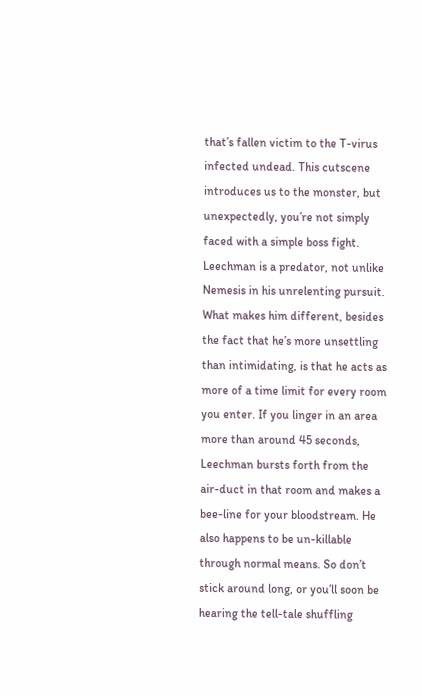that’s fallen victim to the T-virus infected undead. This cutscene introduces us to the monster, but unexpectedly, you’re not simply faced with a simple boss fight. Leechman is a predator, not unlike Nemesis in his unrelenting pursuit. What makes him different, besides the fact that he’s more unsettling than intimidating, is that he acts as more of a time limit for every room you enter. If you linger in an area more than around 45 seconds, Leechman bursts forth from the air-duct in that room and makes a bee-line for your bloodstream. He also happens to be un-killable through normal means. So don’t stick around long, or you’ll soon be hearing the tell-tale shuffling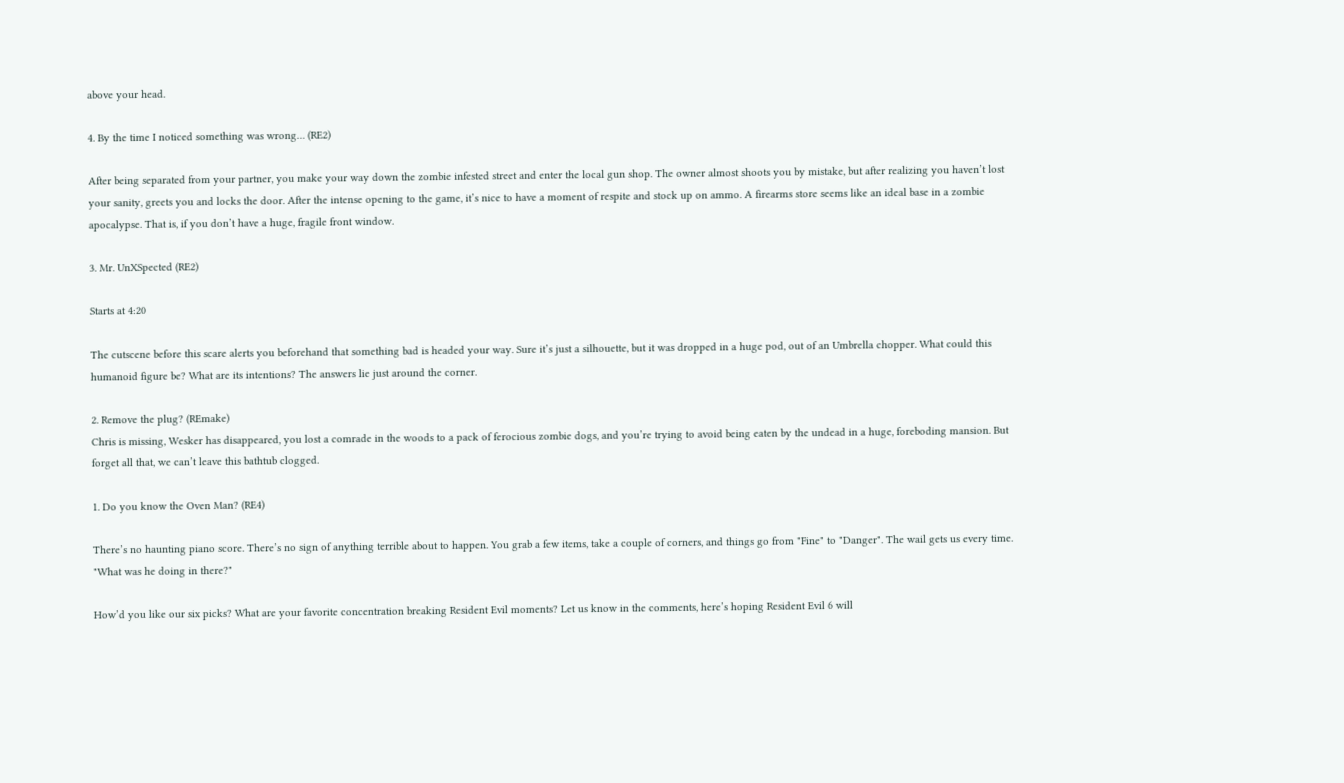above your head.

4. By the time I noticed something was wrong… (RE2)

After being separated from your partner, you make your way down the zombie infested street and enter the local gun shop. The owner almost shoots you by mistake, but after realizing you haven’t lost your sanity, greets you and locks the door. After the intense opening to the game, it’s nice to have a moment of respite and stock up on ammo. A firearms store seems like an ideal base in a zombie apocalypse. That is, if you don’t have a huge, fragile front window.

3. Mr. UnXSpected (RE2)

Starts at 4:20

The cutscene before this scare alerts you beforehand that something bad is headed your way. Sure it’s just a silhouette, but it was dropped in a huge pod, out of an Umbrella chopper. What could this humanoid figure be? What are its intentions? The answers lie just around the corner.

2. Remove the plug? (REmake)
Chris is missing, Wesker has disappeared, you lost a comrade in the woods to a pack of ferocious zombie dogs, and you’re trying to avoid being eaten by the undead in a huge, foreboding mansion. But forget all that, we can’t leave this bathtub clogged.

1. Do you know the Oven Man? (RE4)

There’s no haunting piano score. There’s no sign of anything terrible about to happen. You grab a few items, take a couple of corners, and things go from "Fine" to "Danger". The wail gets us every time. "What was he doing in there?"

How’d you like our six picks? What are your favorite concentration breaking Resident Evil moments? Let us know in the comments, here’s hoping Resident Evil 6 will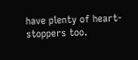have plenty of heart-stoppers too.